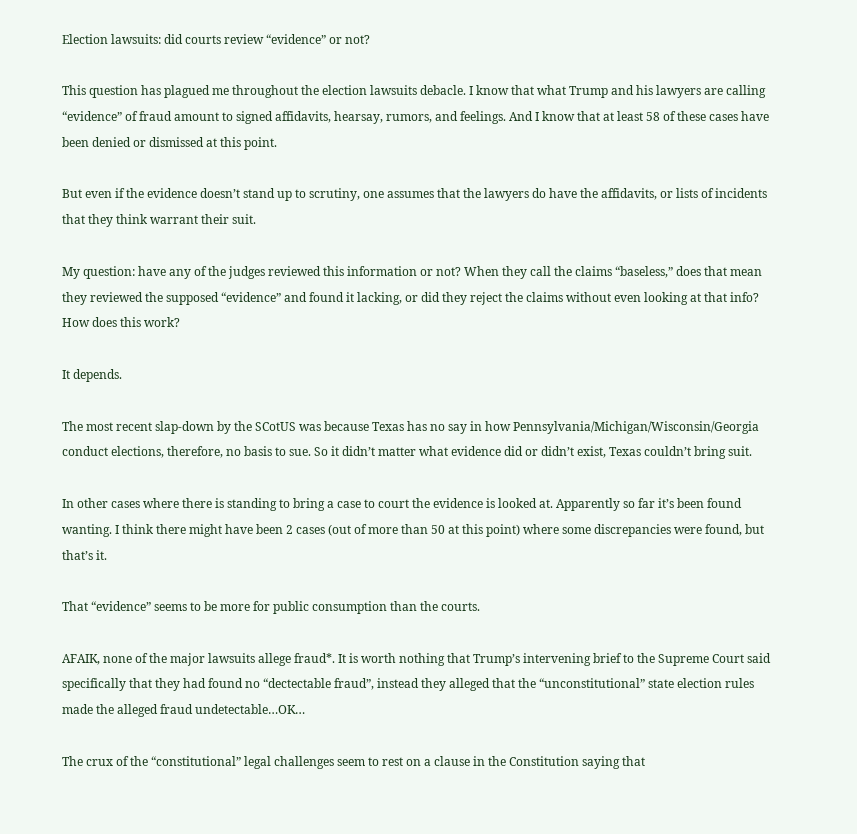Election lawsuits: did courts review “evidence” or not?

This question has plagued me throughout the election lawsuits debacle. I know that what Trump and his lawyers are calling “evidence” of fraud amount to signed affidavits, hearsay, rumors, and feelings. And I know that at least 58 of these cases have been denied or dismissed at this point.

But even if the evidence doesn’t stand up to scrutiny, one assumes that the lawyers do have the affidavits, or lists of incidents that they think warrant their suit.

My question: have any of the judges reviewed this information or not? When they call the claims “baseless,” does that mean they reviewed the supposed “evidence” and found it lacking, or did they reject the claims without even looking at that info? How does this work?

It depends.

The most recent slap-down by the SCotUS was because Texas has no say in how Pennsylvania/Michigan/Wisconsin/Georgia conduct elections, therefore, no basis to sue. So it didn’t matter what evidence did or didn’t exist, Texas couldn’t bring suit.

In other cases where there is standing to bring a case to court the evidence is looked at. Apparently so far it’s been found wanting. I think there might have been 2 cases (out of more than 50 at this point) where some discrepancies were found, but that’s it.

That “evidence” seems to be more for public consumption than the courts.

AFAIK, none of the major lawsuits allege fraud*. It is worth nothing that Trump’s intervening brief to the Supreme Court said specifically that they had found no “dectectable fraud”, instead they alleged that the “unconstitutional” state election rules made the alleged fraud undetectable…OK…

The crux of the “constitutional” legal challenges seem to rest on a clause in the Constitution saying that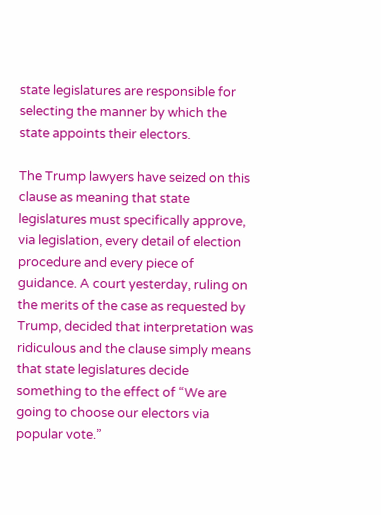state legislatures are responsible for selecting the manner by which the state appoints their electors.

The Trump lawyers have seized on this clause as meaning that state legislatures must specifically approve, via legislation, every detail of election procedure and every piece of guidance. A court yesterday, ruling on the merits of the case as requested by Trump, decided that interpretation was ridiculous and the clause simply means that state legislatures decide something to the effect of “We are going to choose our electors via popular vote.”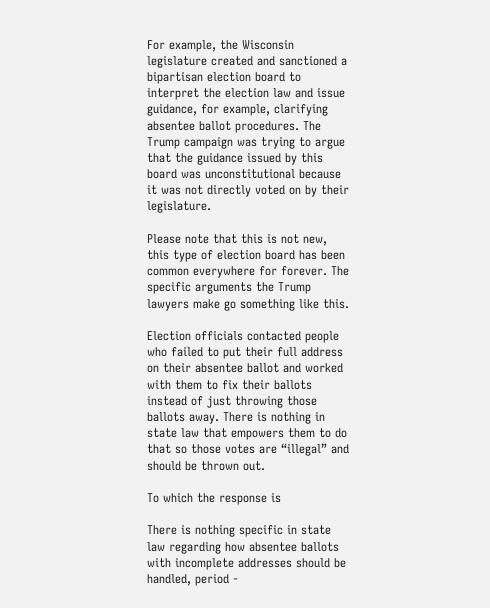For example, the Wisconsin legislature created and sanctioned a bipartisan election board to interpret the election law and issue guidance, for example, clarifying absentee ballot procedures. The Trump campaign was trying to argue that the guidance issued by this board was unconstitutional because it was not directly voted on by their legislature.

Please note that this is not new, this type of election board has been common everywhere for forever. The specific arguments the Trump lawyers make go something like this.

Election officials contacted people who failed to put their full address on their absentee ballot and worked with them to fix their ballots instead of just throwing those ballots away. There is nothing in state law that empowers them to do that so those votes are “illegal” and should be thrown out.

To which the response is

There is nothing specific in state law regarding how absentee ballots with incomplete addresses should be handled, period -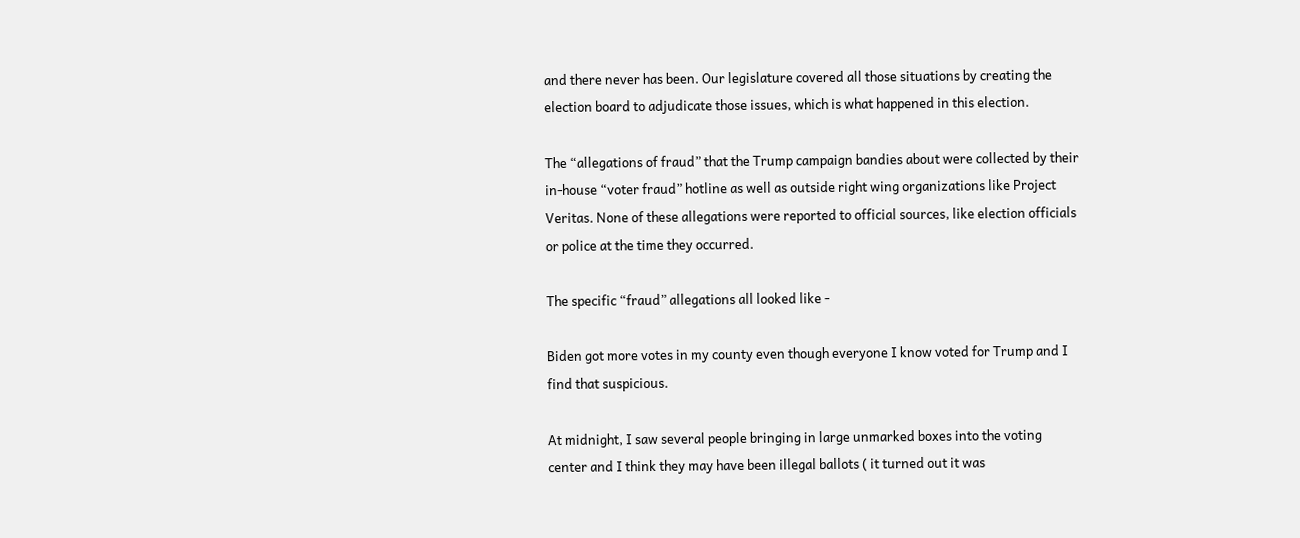and there never has been. Our legislature covered all those situations by creating the election board to adjudicate those issues, which is what happened in this election.

The “allegations of fraud” that the Trump campaign bandies about were collected by their in-house “voter fraud” hotline as well as outside right wing organizations like Project Veritas. None of these allegations were reported to official sources, like election officials or police at the time they occurred.

The specific “fraud” allegations all looked like -

Biden got more votes in my county even though everyone I know voted for Trump and I find that suspicious.

At midnight, I saw several people bringing in large unmarked boxes into the voting center and I think they may have been illegal ballots ( it turned out it was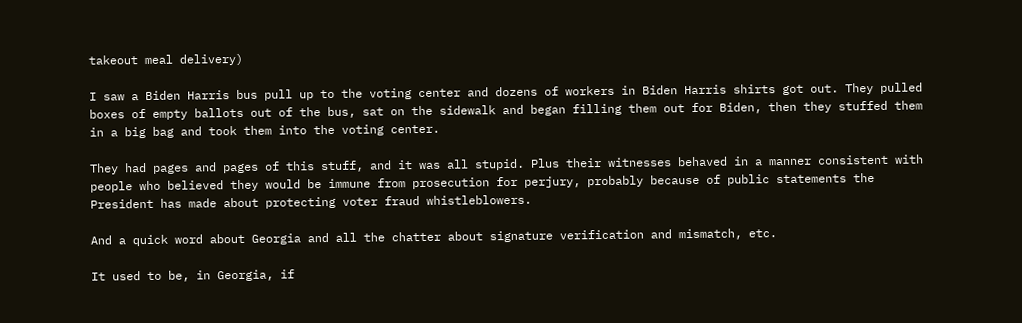takeout meal delivery)

I saw a Biden Harris bus pull up to the voting center and dozens of workers in Biden Harris shirts got out. They pulled boxes of empty ballots out of the bus, sat on the sidewalk and began filling them out for Biden, then they stuffed them in a big bag and took them into the voting center.

They had pages and pages of this stuff, and it was all stupid. Plus their witnesses behaved in a manner consistent with people who believed they would be immune from prosecution for perjury, probably because of public statements the President has made about protecting voter fraud whistleblowers.

And a quick word about Georgia and all the chatter about signature verification and mismatch, etc.

It used to be, in Georgia, if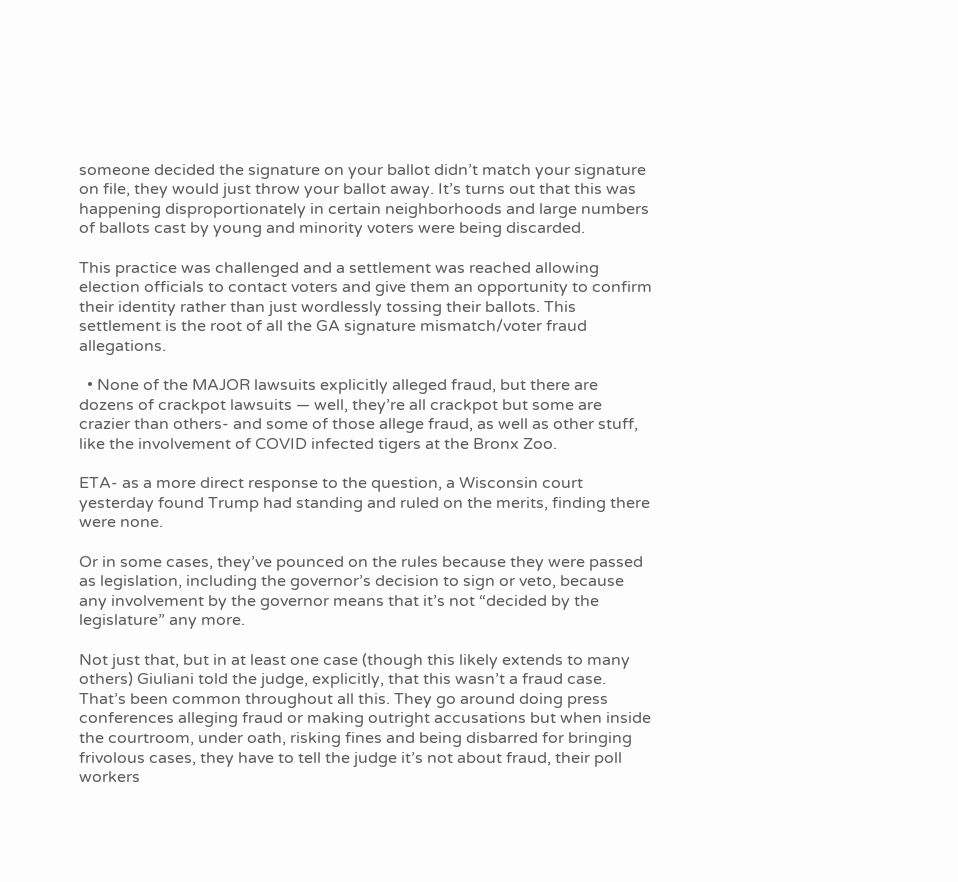someone decided the signature on your ballot didn’t match your signature on file, they would just throw your ballot away. It’s turns out that this was happening disproportionately in certain neighborhoods and large numbers of ballots cast by young and minority voters were being discarded.

This practice was challenged and a settlement was reached allowing election officials to contact voters and give them an opportunity to confirm their identity rather than just wordlessly tossing their ballots. This settlement is the root of all the GA signature mismatch/voter fraud allegations.

  • None of the MAJOR lawsuits explicitly alleged fraud, but there are dozens of crackpot lawsuits — well, they’re all crackpot but some are crazier than others- and some of those allege fraud, as well as other stuff, like the involvement of COVID infected tigers at the Bronx Zoo.

ETA- as a more direct response to the question, a Wisconsin court yesterday found Trump had standing and ruled on the merits, finding there were none.

Or in some cases, they’ve pounced on the rules because they were passed as legislation, including the governor’s decision to sign or veto, because any involvement by the governor means that it’s not “decided by the legislature” any more.

Not just that, but in at least one case (though this likely extends to many others) Giuliani told the judge, explicitly, that this wasn’t a fraud case. That’s been common throughout all this. They go around doing press conferences alleging fraud or making outright accusations but when inside the courtroom, under oath, risking fines and being disbarred for bringing frivolous cases, they have to tell the judge it’s not about fraud, their poll workers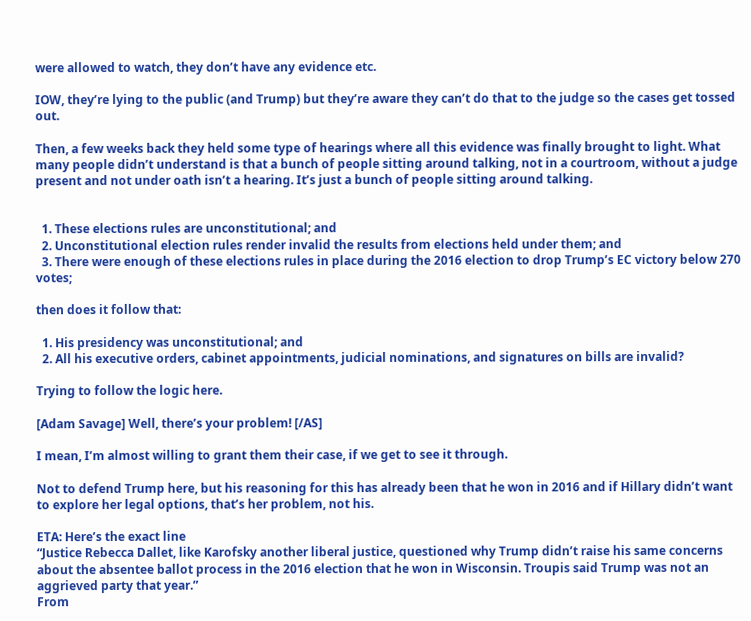were allowed to watch, they don’t have any evidence etc.

IOW, they’re lying to the public (and Trump) but they’re aware they can’t do that to the judge so the cases get tossed out.

Then, a few weeks back they held some type of hearings where all this evidence was finally brought to light. What many people didn’t understand is that a bunch of people sitting around talking, not in a courtroom, without a judge present and not under oath isn’t a hearing. It’s just a bunch of people sitting around talking.


  1. These elections rules are unconstitutional; and
  2. Unconstitutional election rules render invalid the results from elections held under them; and
  3. There were enough of these elections rules in place during the 2016 election to drop Trump’s EC victory below 270 votes;

then does it follow that:

  1. His presidency was unconstitutional; and
  2. All his executive orders, cabinet appointments, judicial nominations, and signatures on bills are invalid?

Trying to follow the logic here.

[Adam Savage] Well, there’s your problem! [/AS]

I mean, I’m almost willing to grant them their case, if we get to see it through.

Not to defend Trump here, but his reasoning for this has already been that he won in 2016 and if Hillary didn’t want to explore her legal options, that’s her problem, not his.

ETA: Here’s the exact line
“Justice Rebecca Dallet, like Karofsky another liberal justice, questioned why Trump didn’t raise his same concerns about the absentee ballot process in the 2016 election that he won in Wisconsin. Troupis said Trump was not an aggrieved party that year.”
From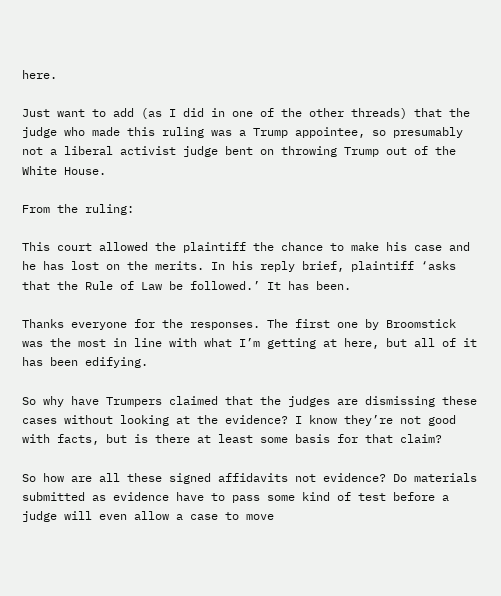here.

Just want to add (as I did in one of the other threads) that the judge who made this ruling was a Trump appointee, so presumably not a liberal activist judge bent on throwing Trump out of the White House.

From the ruling:

This court allowed the plaintiff the chance to make his case and he has lost on the merits. In his reply brief, plaintiff ‘asks that the Rule of Law be followed.’ It has been.

Thanks everyone for the responses. The first one by Broomstick was the most in line with what I’m getting at here, but all of it has been edifying.

So why have Trumpers claimed that the judges are dismissing these cases without looking at the evidence? I know they’re not good with facts, but is there at least some basis for that claim?

So how are all these signed affidavits not evidence? Do materials submitted as evidence have to pass some kind of test before a judge will even allow a case to move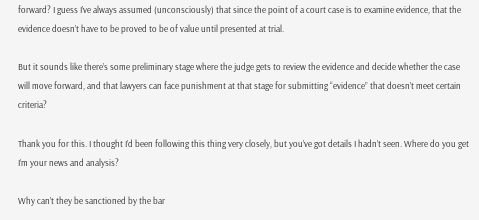forward? I guess I’ve always assumed (unconsciously) that since the point of a court case is to examine evidence, that the evidence doesn’t have to be proved to be of value until presented at trial.

But it sounds like there’s some preliminary stage where the judge gets to review the evidence and decide whether the case will move forward, and that lawyers can face punishment at that stage for submitting “evidence” that doesn’t meet certain criteria?

Thank you for this. I thought I’d been following this thing very closely, but you’ve got details I hadn’t seen. Where do you get I’m your news and analysis?

Why can’t they be sanctioned by the bar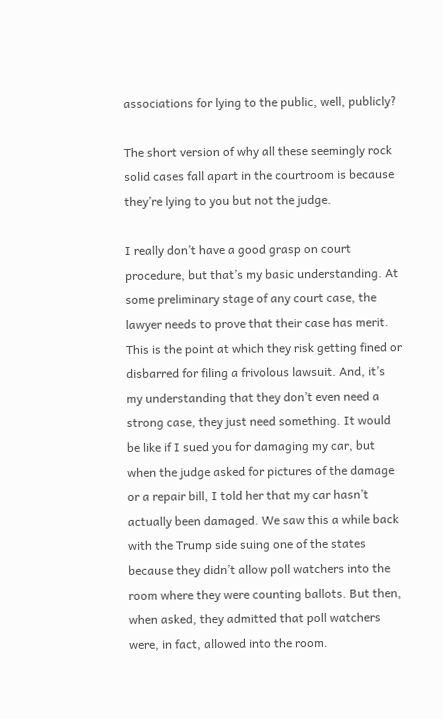associations for lying to the public, well, publicly?

The short version of why all these seemingly rock solid cases fall apart in the courtroom is because they’re lying to you but not the judge.

I really don’t have a good grasp on court procedure, but that’s my basic understanding. At some preliminary stage of any court case, the lawyer needs to prove that their case has merit. This is the point at which they risk getting fined or disbarred for filing a frivolous lawsuit. And, it’s my understanding that they don’t even need a strong case, they just need something. It would be like if I sued you for damaging my car, but when the judge asked for pictures of the damage or a repair bill, I told her that my car hasn’t actually been damaged. We saw this a while back with the Trump side suing one of the states because they didn’t allow poll watchers into the room where they were counting ballots. But then, when asked, they admitted that poll watchers were, in fact, allowed into the room.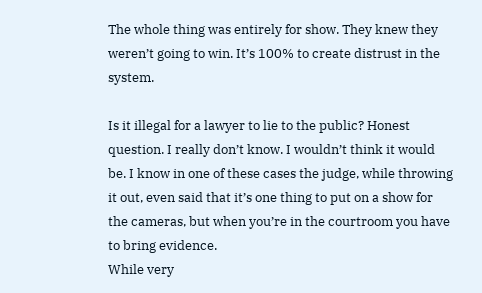The whole thing was entirely for show. They knew they weren’t going to win. It’s 100% to create distrust in the system.

Is it illegal for a lawyer to lie to the public? Honest question. I really don’t know. I wouldn’t think it would be. I know in one of these cases the judge, while throwing it out, even said that it’s one thing to put on a show for the cameras, but when you’re in the courtroom you have to bring evidence.
While very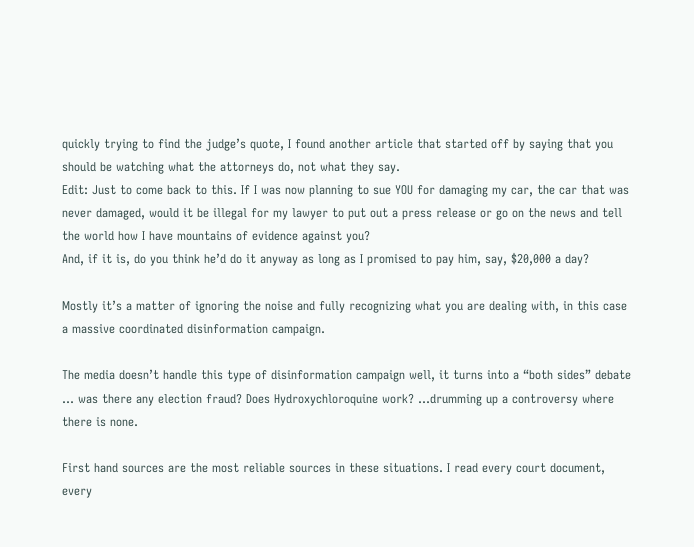quickly trying to find the judge’s quote, I found another article that started off by saying that you should be watching what the attorneys do, not what they say.
Edit: Just to come back to this. If I was now planning to sue YOU for damaging my car, the car that was never damaged, would it be illegal for my lawyer to put out a press release or go on the news and tell the world how I have mountains of evidence against you?
And, if it is, do you think he’d do it anyway as long as I promised to pay him, say, $20,000 a day?

Mostly it’s a matter of ignoring the noise and fully recognizing what you are dealing with, in this case a massive coordinated disinformation campaign.

The media doesn’t handle this type of disinformation campaign well, it turns into a “both sides” debate … was there any election fraud? Does Hydroxychloroquine work? …drumming up a controversy where there is none.

First hand sources are the most reliable sources in these situations. I read every court document, every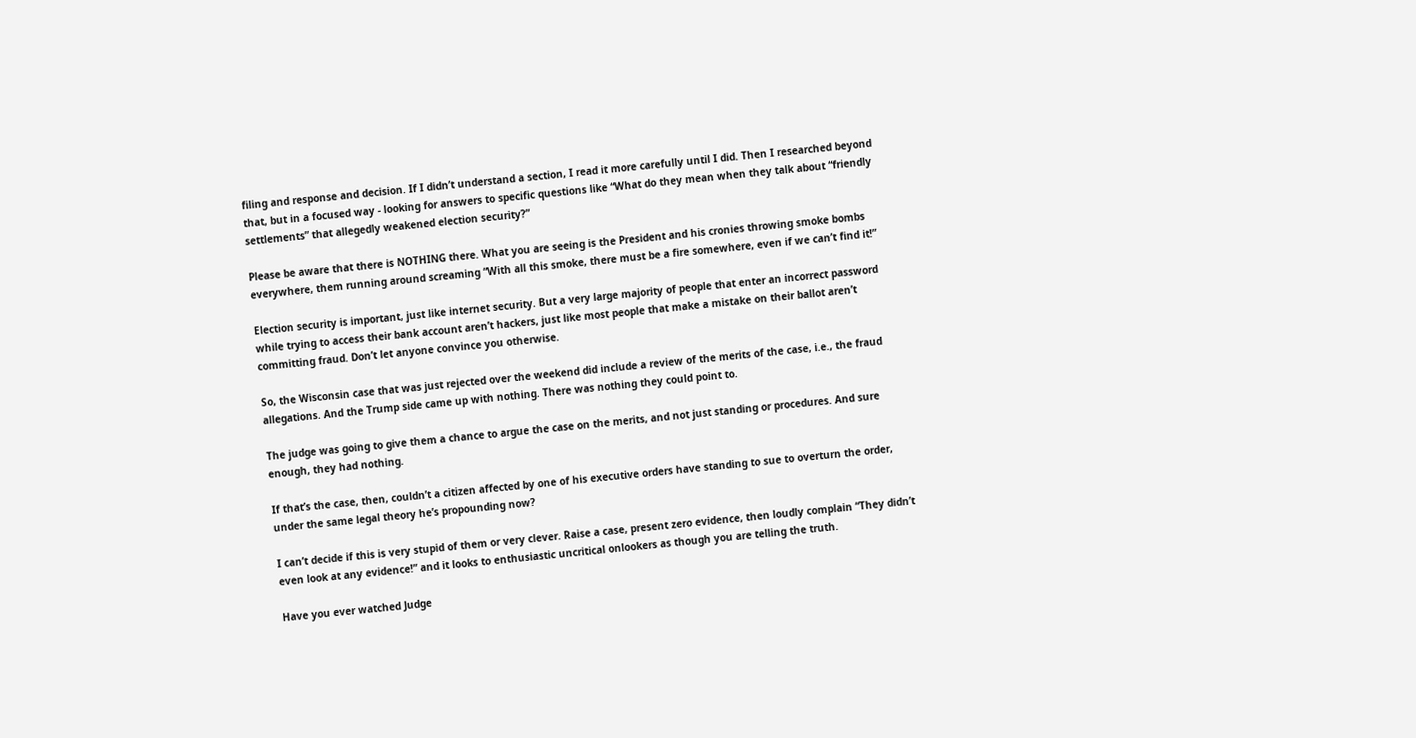filing and response and decision. If I didn’t understand a section, I read it more carefully until I did. Then I researched beyond that, but in a focused way - looking for answers to specific questions like “What do they mean when they talk about “friendly settlements” that allegedly weakened election security?”

Please be aware that there is NOTHING there. What you are seeing is the President and his cronies throwing smoke bombs everywhere, them running around screaming “With all this smoke, there must be a fire somewhere, even if we can’t find it!”

Election security is important, just like internet security. But a very large majority of people that enter an incorrect password while trying to access their bank account aren’t hackers, just like most people that make a mistake on their ballot aren’t committing fraud. Don’t let anyone convince you otherwise.

So, the Wisconsin case that was just rejected over the weekend did include a review of the merits of the case, i.e., the fraud allegations. And the Trump side came up with nothing. There was nothing they could point to.

The judge was going to give them a chance to argue the case on the merits, and not just standing or procedures. And sure enough, they had nothing.

If that’s the case, then, couldn’t a citizen affected by one of his executive orders have standing to sue to overturn the order, under the same legal theory he’s propounding now?

I can’t decide if this is very stupid of them or very clever. Raise a case, present zero evidence, then loudly complain “They didn’t even look at any evidence!” and it looks to enthusiastic uncritical onlookers as though you are telling the truth.

Have you ever watched Judge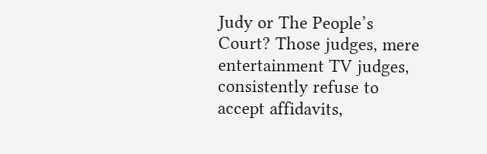Judy or The People’s Court? Those judges, mere entertainment TV judges, consistently refuse to accept affidavits,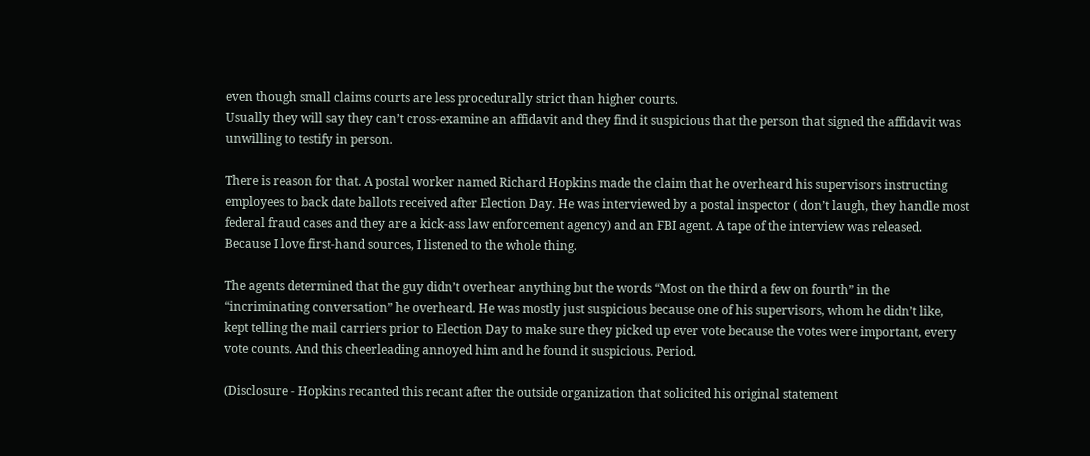even though small claims courts are less procedurally strict than higher courts.
Usually they will say they can’t cross-examine an affidavit and they find it suspicious that the person that signed the affidavit was unwilling to testify in person.

There is reason for that. A postal worker named Richard Hopkins made the claim that he overheard his supervisors instructing employees to back date ballots received after Election Day. He was interviewed by a postal inspector ( don’t laugh, they handle most federal fraud cases and they are a kick-ass law enforcement agency) and an FBI agent. A tape of the interview was released. Because I love first-hand sources, I listened to the whole thing.

The agents determined that the guy didn’t overhear anything but the words “Most on the third a few on fourth” in the “incriminating conversation” he overheard. He was mostly just suspicious because one of his supervisors, whom he didn’t like, kept telling the mail carriers prior to Election Day to make sure they picked up ever vote because the votes were important, every vote counts. And this cheerleading annoyed him and he found it suspicious. Period.

(Disclosure - Hopkins recanted this recant after the outside organization that solicited his original statement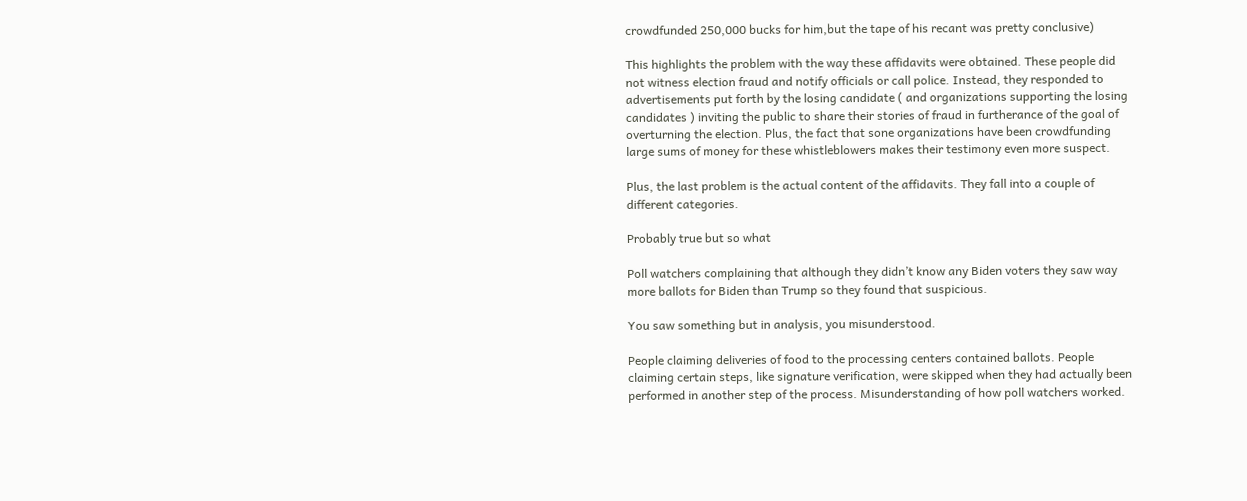crowdfunded 250,000 bucks for him,but the tape of his recant was pretty conclusive)

This highlights the problem with the way these affidavits were obtained. These people did not witness election fraud and notify officials or call police. Instead, they responded to advertisements put forth by the losing candidate ( and organizations supporting the losing candidates ) inviting the public to share their stories of fraud in furtherance of the goal of overturning the election. Plus, the fact that sone organizations have been crowdfunding large sums of money for these whistleblowers makes their testimony even more suspect.

Plus, the last problem is the actual content of the affidavits. They fall into a couple of different categories.

Probably true but so what

Poll watchers complaining that although they didn’t know any Biden voters they saw way more ballots for Biden than Trump so they found that suspicious.

You saw something but in analysis, you misunderstood.

People claiming deliveries of food to the processing centers contained ballots. People claiming certain steps, like signature verification, were skipped when they had actually been performed in another step of the process. Misunderstanding of how poll watchers worked.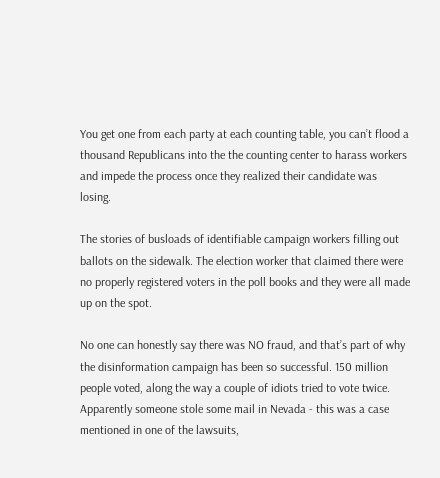You get one from each party at each counting table, you can’t flood a thousand Republicans into the the counting center to harass workers and impede the process once they realized their candidate was losing.

The stories of busloads of identifiable campaign workers filling out ballots on the sidewalk. The election worker that claimed there were no properly registered voters in the poll books and they were all made up on the spot.

No one can honestly say there was NO fraud, and that’s part of why the disinformation campaign has been so successful. 150 million people voted, along the way a couple of idiots tried to vote twice. Apparently someone stole some mail in Nevada - this was a case mentioned in one of the lawsuits,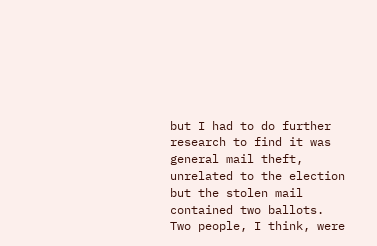but I had to do further research to find it was general mail theft, unrelated to the election but the stolen mail contained two ballots.
Two people, I think, were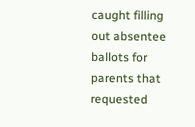caught filling out absentee ballots for parents that requested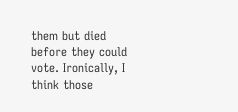them but died before they could vote. Ironically, I think those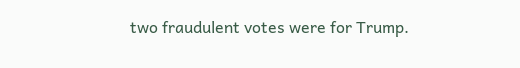two fraudulent votes were for Trump.